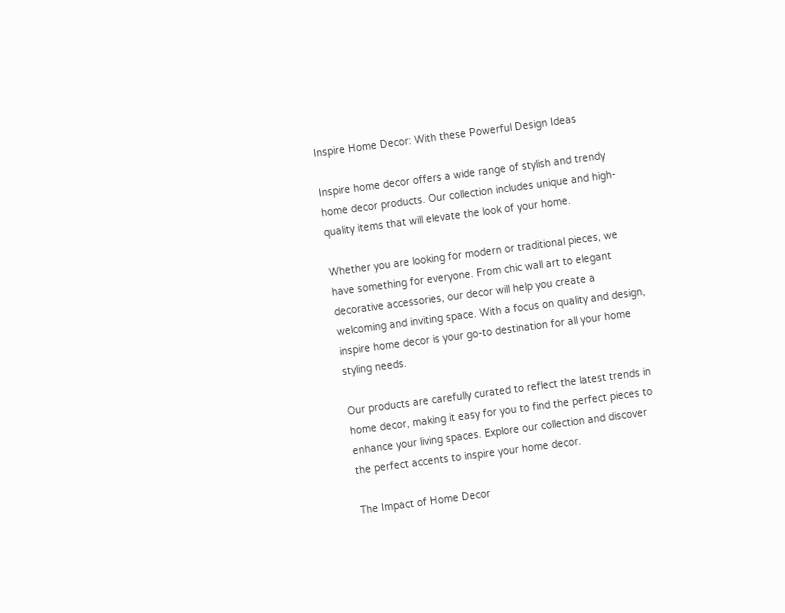Inspire Home Decor: With these Powerful Design Ideas

Inspire home decor offers a wide range of stylish and trendy home decor products. Our collection includes unique and high-quality items that will elevate the look of your home.

Whether you are looking for modern or traditional pieces, we have something for everyone. From chic wall art to elegant decorative accessories, our decor will help you create a welcoming and inviting space. With a focus on quality and design, inspire home decor is your go-to destination for all your home styling needs.

Our products are carefully curated to reflect the latest trends in home decor, making it easy for you to find the perfect pieces to enhance your living spaces. Explore our collection and discover the perfect accents to inspire your home decor.

The Impact of Home Decor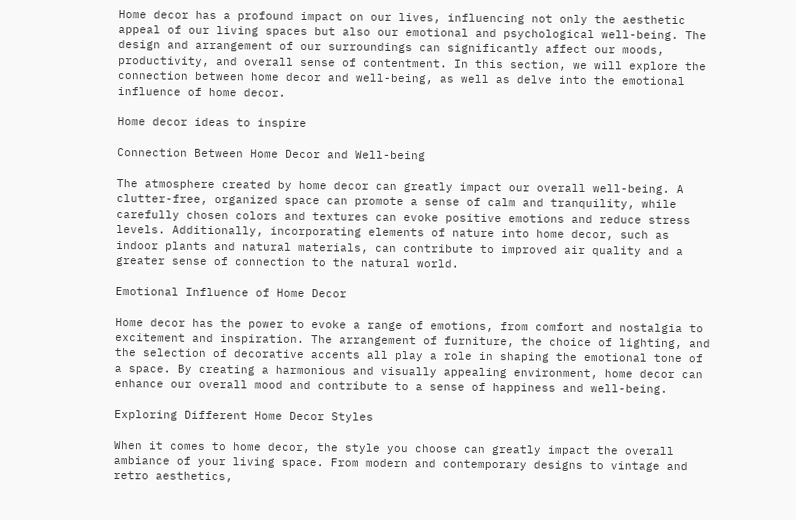Home decor has a profound impact on our lives, influencing not only the aesthetic appeal of our living spaces but also our emotional and psychological well-being. The design and arrangement of our surroundings can significantly affect our moods, productivity, and overall sense of contentment. In this section, we will explore the connection between home decor and well-being, as well as delve into the emotional influence of home decor.

Home decor ideas to inspire

Connection Between Home Decor and Well-being

The atmosphere created by home decor can greatly impact our overall well-being. A clutter-free, organized space can promote a sense of calm and tranquility, while carefully chosen colors and textures can evoke positive emotions and reduce stress levels. Additionally, incorporating elements of nature into home decor, such as indoor plants and natural materials, can contribute to improved air quality and a greater sense of connection to the natural world.

Emotional Influence of Home Decor

Home decor has the power to evoke a range of emotions, from comfort and nostalgia to excitement and inspiration. The arrangement of furniture, the choice of lighting, and the selection of decorative accents all play a role in shaping the emotional tone of a space. By creating a harmonious and visually appealing environment, home decor can enhance our overall mood and contribute to a sense of happiness and well-being.

Exploring Different Home Decor Styles

When it comes to home decor, the style you choose can greatly impact the overall ambiance of your living space. From modern and contemporary designs to vintage and retro aesthetics,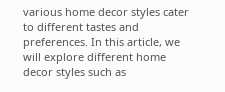various home decor styles cater to different tastes and preferences. In this article, we will explore different home decor styles such as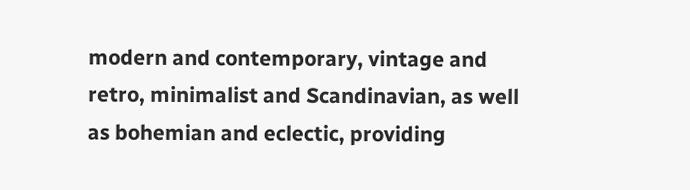modern and contemporary, vintage and retro, minimalist and Scandinavian, as well as bohemian and eclectic, providing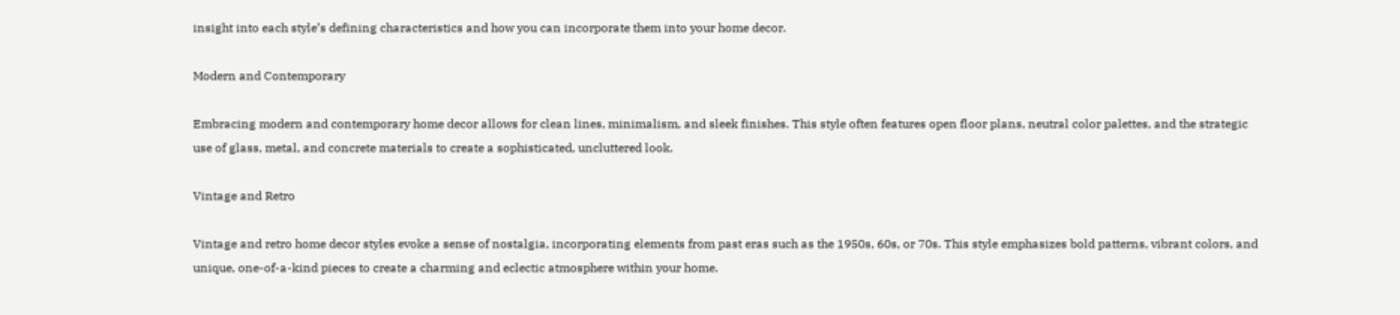insight into each style’s defining characteristics and how you can incorporate them into your home decor.

Modern and Contemporary

Embracing modern and contemporary home decor allows for clean lines, minimalism, and sleek finishes. This style often features open floor plans, neutral color palettes, and the strategic use of glass, metal, and concrete materials to create a sophisticated, uncluttered look.

Vintage and Retro

Vintage and retro home decor styles evoke a sense of nostalgia, incorporating elements from past eras such as the 1950s, 60s, or 70s. This style emphasizes bold patterns, vibrant colors, and unique, one-of-a-kind pieces to create a charming and eclectic atmosphere within your home.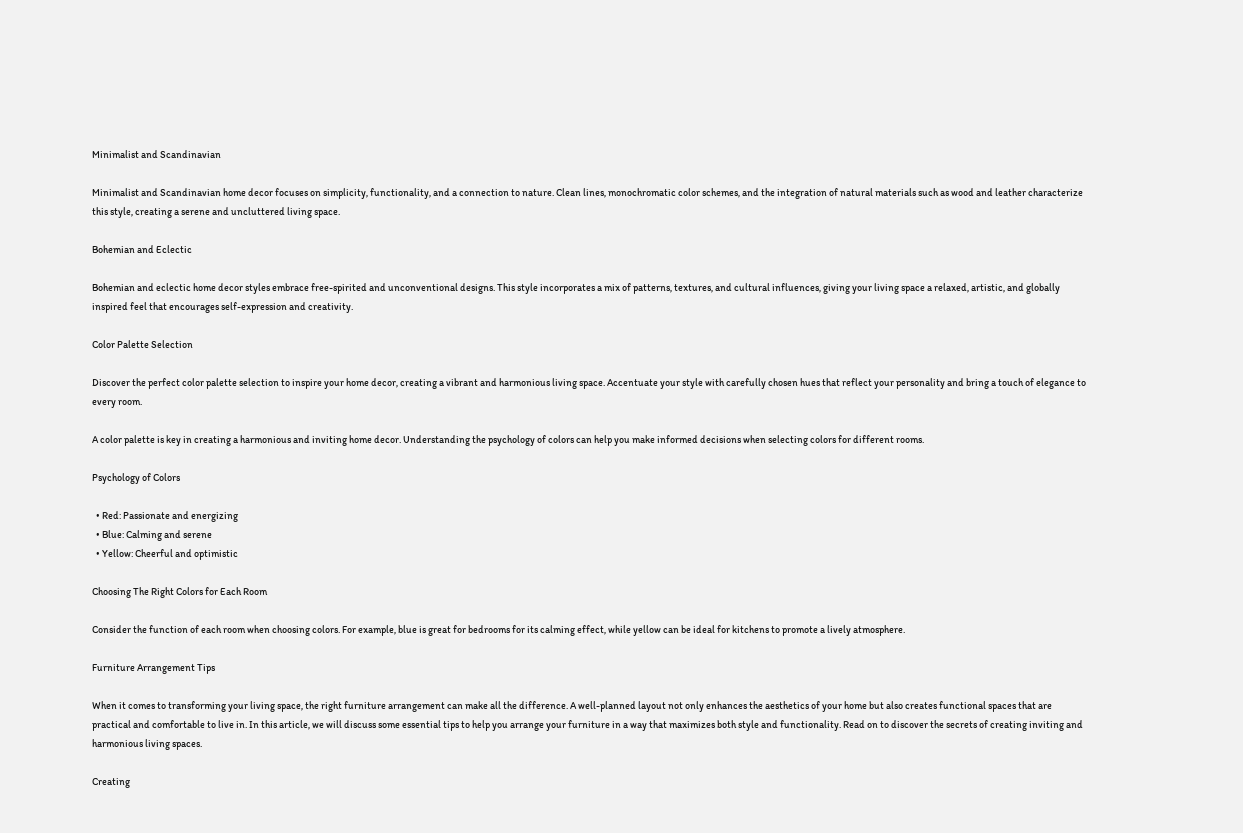Minimalist and Scandinavian

Minimalist and Scandinavian home decor focuses on simplicity, functionality, and a connection to nature. Clean lines, monochromatic color schemes, and the integration of natural materials such as wood and leather characterize this style, creating a serene and uncluttered living space.

Bohemian and Eclectic

Bohemian and eclectic home decor styles embrace free-spirited and unconventional designs. This style incorporates a mix of patterns, textures, and cultural influences, giving your living space a relaxed, artistic, and globally inspired feel that encourages self-expression and creativity.

Color Palette Selection

Discover the perfect color palette selection to inspire your home decor, creating a vibrant and harmonious living space. Accentuate your style with carefully chosen hues that reflect your personality and bring a touch of elegance to every room.

A color palette is key in creating a harmonious and inviting home decor. Understanding the psychology of colors can help you make informed decisions when selecting colors for different rooms.

Psychology of Colors

  • Red: Passionate and energizing
  • Blue: Calming and serene
  • Yellow: Cheerful and optimistic

Choosing The Right Colors for Each Room

Consider the function of each room when choosing colors. For example, blue is great for bedrooms for its calming effect, while yellow can be ideal for kitchens to promote a lively atmosphere.

Furniture Arrangement Tips

When it comes to transforming your living space, the right furniture arrangement can make all the difference. A well-planned layout not only enhances the aesthetics of your home but also creates functional spaces that are practical and comfortable to live in. In this article, we will discuss some essential tips to help you arrange your furniture in a way that maximizes both style and functionality. Read on to discover the secrets of creating inviting and harmonious living spaces.

Creating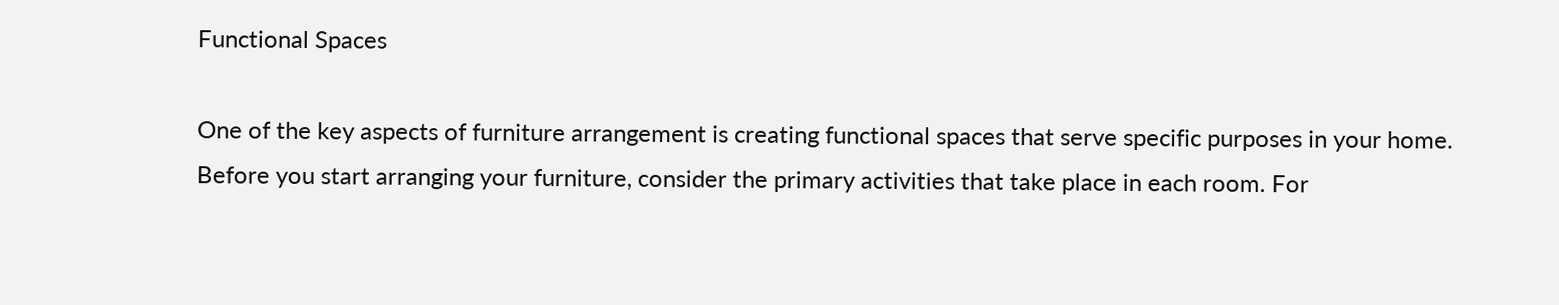Functional Spaces

One of the key aspects of furniture arrangement is creating functional spaces that serve specific purposes in your home. Before you start arranging your furniture, consider the primary activities that take place in each room. For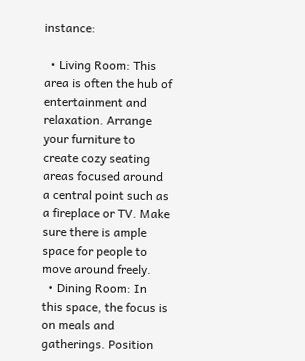instance:

  • Living Room: This area is often the hub of entertainment and relaxation. Arrange your furniture to create cozy seating areas focused around a central point such as a fireplace or TV. Make sure there is ample space for people to move around freely.
  • Dining Room: In this space, the focus is on meals and gatherings. Position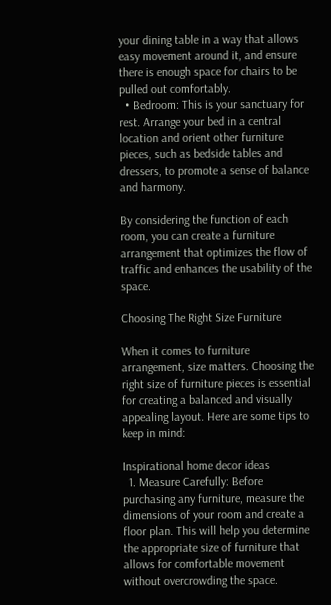your dining table in a way that allows easy movement around it, and ensure there is enough space for chairs to be pulled out comfortably.
  • Bedroom: This is your sanctuary for rest. Arrange your bed in a central location and orient other furniture pieces, such as bedside tables and dressers, to promote a sense of balance and harmony.

By considering the function of each room, you can create a furniture arrangement that optimizes the flow of traffic and enhances the usability of the space.

Choosing The Right Size Furniture

When it comes to furniture arrangement, size matters. Choosing the right size of furniture pieces is essential for creating a balanced and visually appealing layout. Here are some tips to keep in mind:

Inspirational home decor ideas
  1. Measure Carefully: Before purchasing any furniture, measure the dimensions of your room and create a floor plan. This will help you determine the appropriate size of furniture that allows for comfortable movement without overcrowding the space.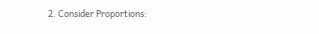2. Consider Proportions: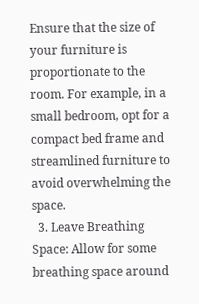Ensure that the size of your furniture is proportionate to the room. For example, in a small bedroom, opt for a compact bed frame and streamlined furniture to avoid overwhelming the space.
  3. Leave Breathing Space: Allow for some breathing space around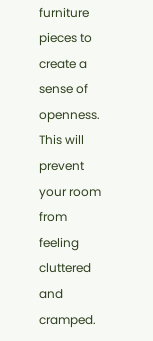furniture pieces to create a sense of openness. This will prevent your room from feeling cluttered and cramped.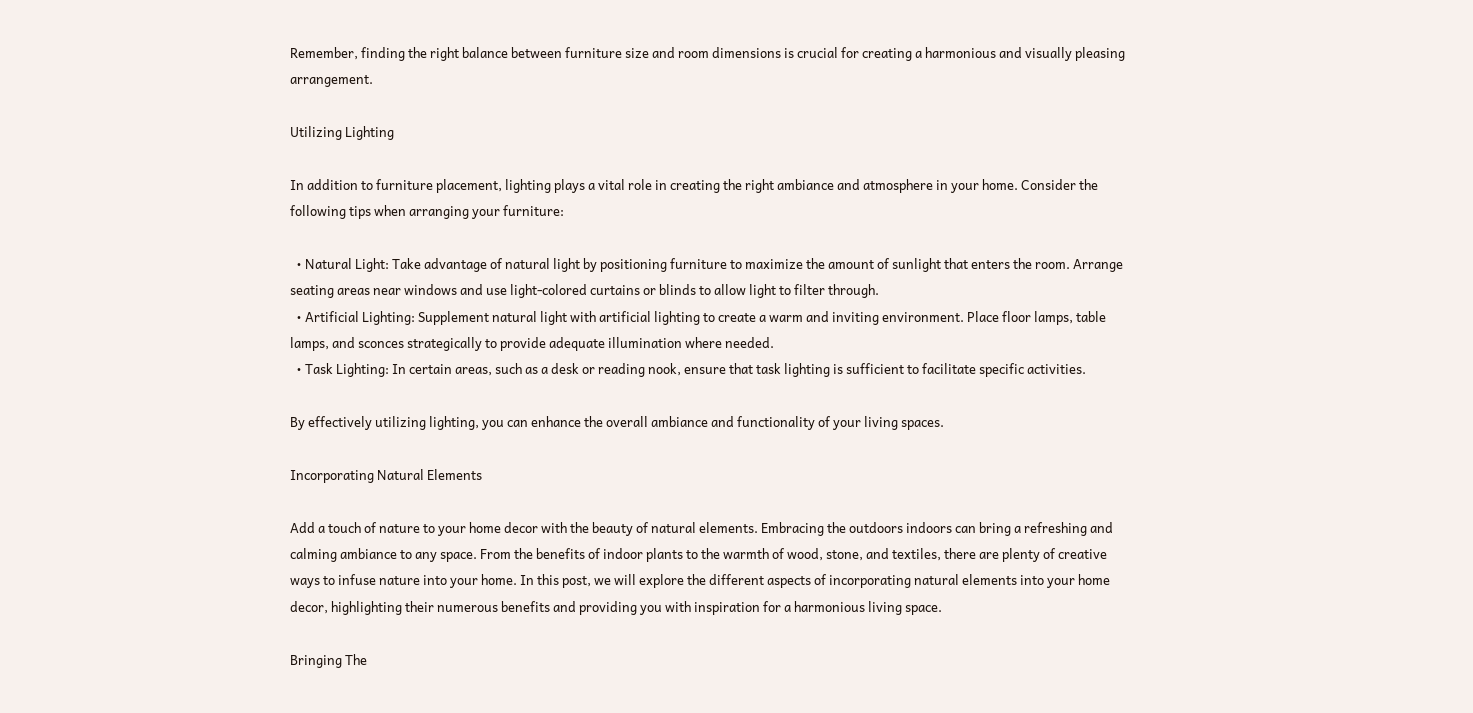Remember, finding the right balance between furniture size and room dimensions is crucial for creating a harmonious and visually pleasing arrangement.

Utilizing Lighting

In addition to furniture placement, lighting plays a vital role in creating the right ambiance and atmosphere in your home. Consider the following tips when arranging your furniture:

  • Natural Light: Take advantage of natural light by positioning furniture to maximize the amount of sunlight that enters the room. Arrange seating areas near windows and use light-colored curtains or blinds to allow light to filter through.
  • Artificial Lighting: Supplement natural light with artificial lighting to create a warm and inviting environment. Place floor lamps, table lamps, and sconces strategically to provide adequate illumination where needed.
  • Task Lighting: In certain areas, such as a desk or reading nook, ensure that task lighting is sufficient to facilitate specific activities.

By effectively utilizing lighting, you can enhance the overall ambiance and functionality of your living spaces.

Incorporating Natural Elements

Add a touch of nature to your home decor with the beauty of natural elements. Embracing the outdoors indoors can bring a refreshing and calming ambiance to any space. From the benefits of indoor plants to the warmth of wood, stone, and textiles, there are plenty of creative ways to infuse nature into your home. In this post, we will explore the different aspects of incorporating natural elements into your home decor, highlighting their numerous benefits and providing you with inspiration for a harmonious living space.

Bringing The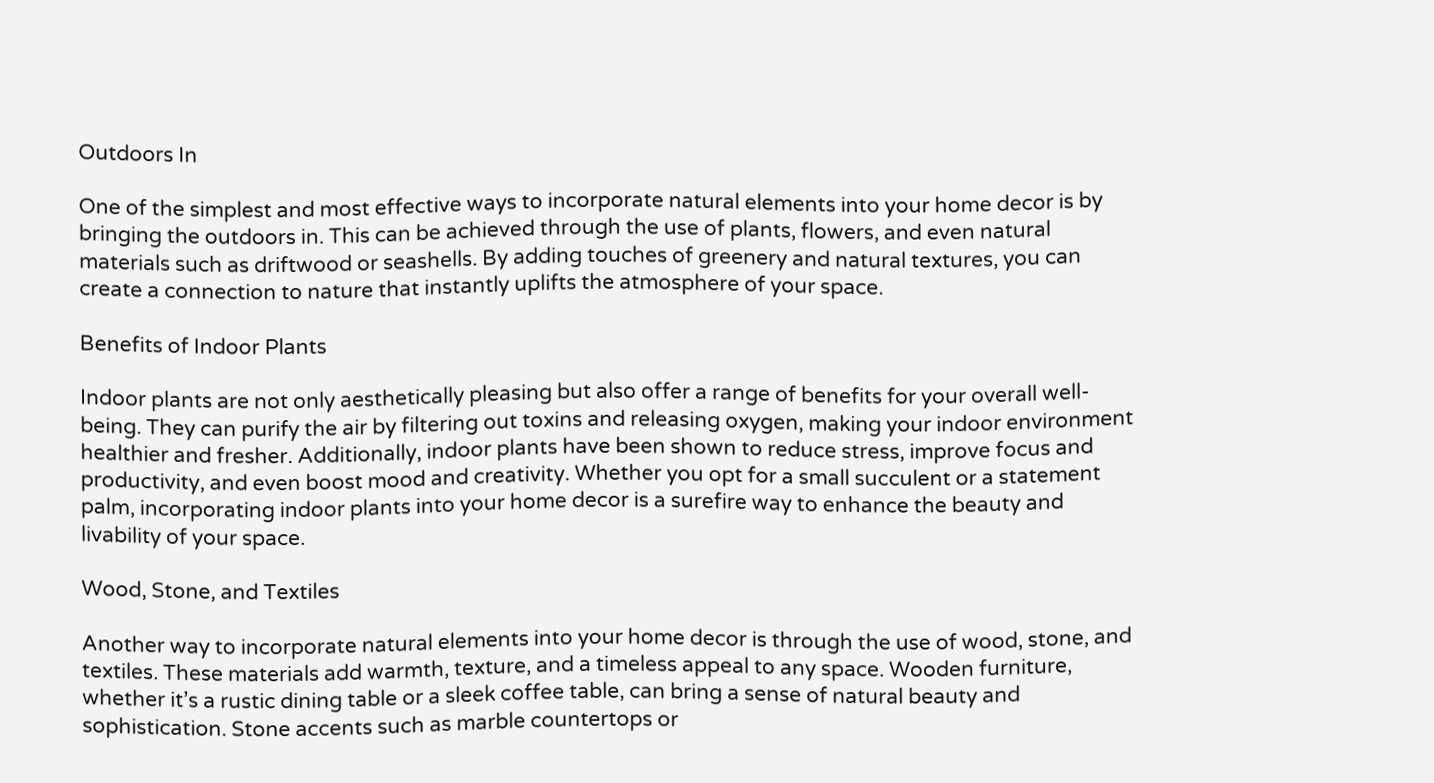Outdoors In

One of the simplest and most effective ways to incorporate natural elements into your home decor is by bringing the outdoors in. This can be achieved through the use of plants, flowers, and even natural materials such as driftwood or seashells. By adding touches of greenery and natural textures, you can create a connection to nature that instantly uplifts the atmosphere of your space.

Benefits of Indoor Plants

Indoor plants are not only aesthetically pleasing but also offer a range of benefits for your overall well-being. They can purify the air by filtering out toxins and releasing oxygen, making your indoor environment healthier and fresher. Additionally, indoor plants have been shown to reduce stress, improve focus and productivity, and even boost mood and creativity. Whether you opt for a small succulent or a statement palm, incorporating indoor plants into your home decor is a surefire way to enhance the beauty and livability of your space.

Wood, Stone, and Textiles

Another way to incorporate natural elements into your home decor is through the use of wood, stone, and textiles. These materials add warmth, texture, and a timeless appeal to any space. Wooden furniture, whether it’s a rustic dining table or a sleek coffee table, can bring a sense of natural beauty and sophistication. Stone accents such as marble countertops or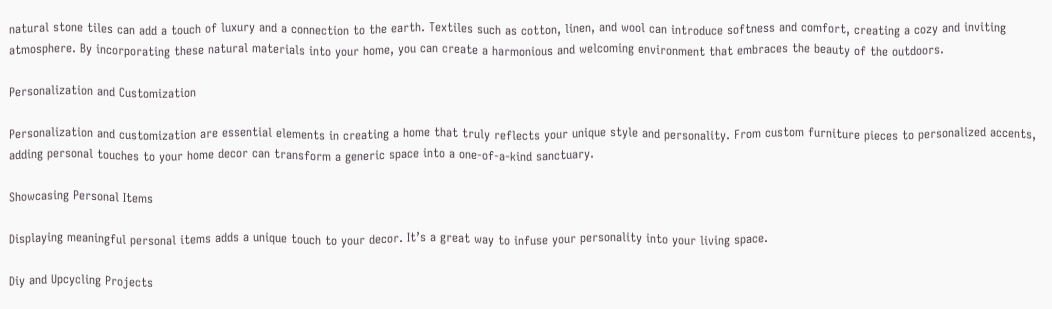natural stone tiles can add a touch of luxury and a connection to the earth. Textiles such as cotton, linen, and wool can introduce softness and comfort, creating a cozy and inviting atmosphere. By incorporating these natural materials into your home, you can create a harmonious and welcoming environment that embraces the beauty of the outdoors.

Personalization and Customization

Personalization and customization are essential elements in creating a home that truly reflects your unique style and personality. From custom furniture pieces to personalized accents, adding personal touches to your home decor can transform a generic space into a one-of-a-kind sanctuary.

Showcasing Personal Items

Displaying meaningful personal items adds a unique touch to your decor. It’s a great way to infuse your personality into your living space.

Diy and Upcycling Projects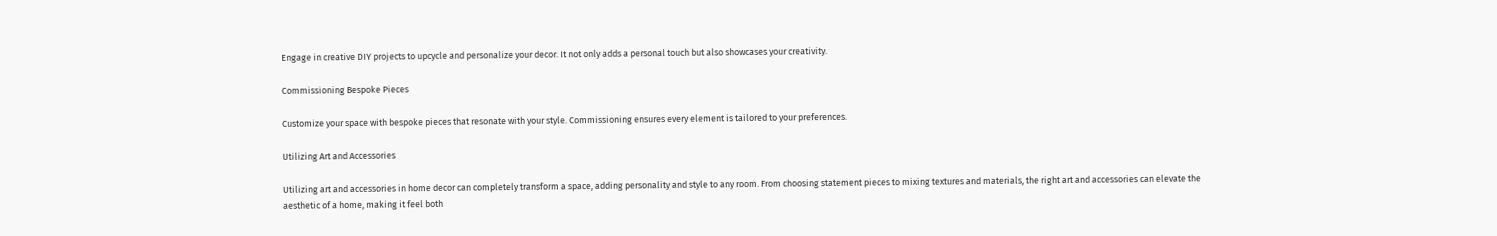Engage in creative DIY projects to upcycle and personalize your decor. It not only adds a personal touch but also showcases your creativity.

Commissioning Bespoke Pieces

Customize your space with bespoke pieces that resonate with your style. Commissioning ensures every element is tailored to your preferences.

Utilizing Art and Accessories

Utilizing art and accessories in home decor can completely transform a space, adding personality and style to any room. From choosing statement pieces to mixing textures and materials, the right art and accessories can elevate the aesthetic of a home, making it feel both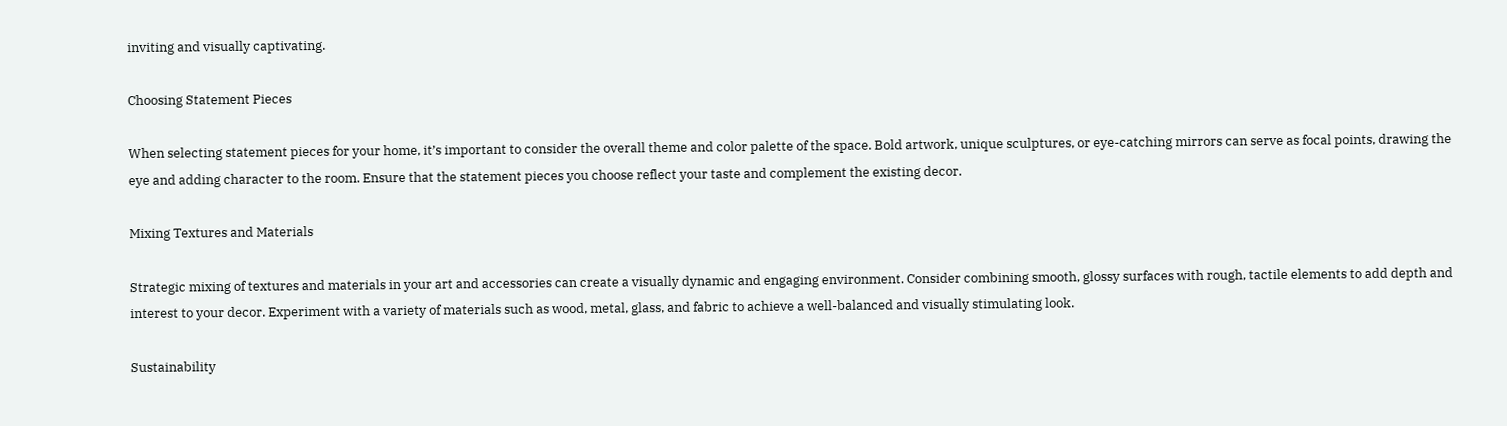inviting and visually captivating.

Choosing Statement Pieces

When selecting statement pieces for your home, it’s important to consider the overall theme and color palette of the space. Bold artwork, unique sculptures, or eye-catching mirrors can serve as focal points, drawing the eye and adding character to the room. Ensure that the statement pieces you choose reflect your taste and complement the existing decor.

Mixing Textures and Materials

Strategic mixing of textures and materials in your art and accessories can create a visually dynamic and engaging environment. Consider combining smooth, glossy surfaces with rough, tactile elements to add depth and interest to your decor. Experiment with a variety of materials such as wood, metal, glass, and fabric to achieve a well-balanced and visually stimulating look.

Sustainability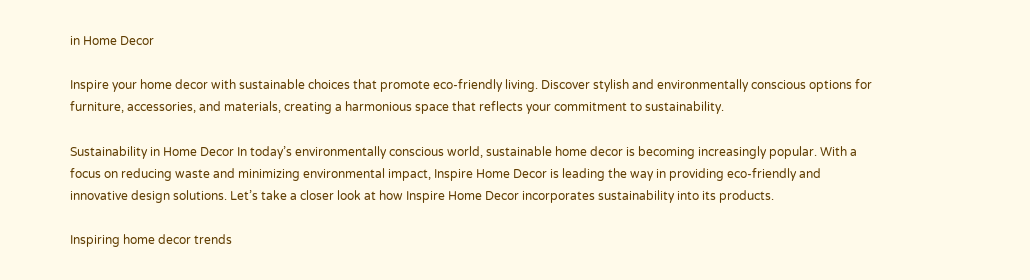in Home Decor

Inspire your home decor with sustainable choices that promote eco-friendly living. Discover stylish and environmentally conscious options for furniture, accessories, and materials, creating a harmonious space that reflects your commitment to sustainability.

Sustainability in Home Decor In today’s environmentally conscious world, sustainable home decor is becoming increasingly popular. With a focus on reducing waste and minimizing environmental impact, Inspire Home Decor is leading the way in providing eco-friendly and innovative design solutions. Let’s take a closer look at how Inspire Home Decor incorporates sustainability into its products.

Inspiring home decor trends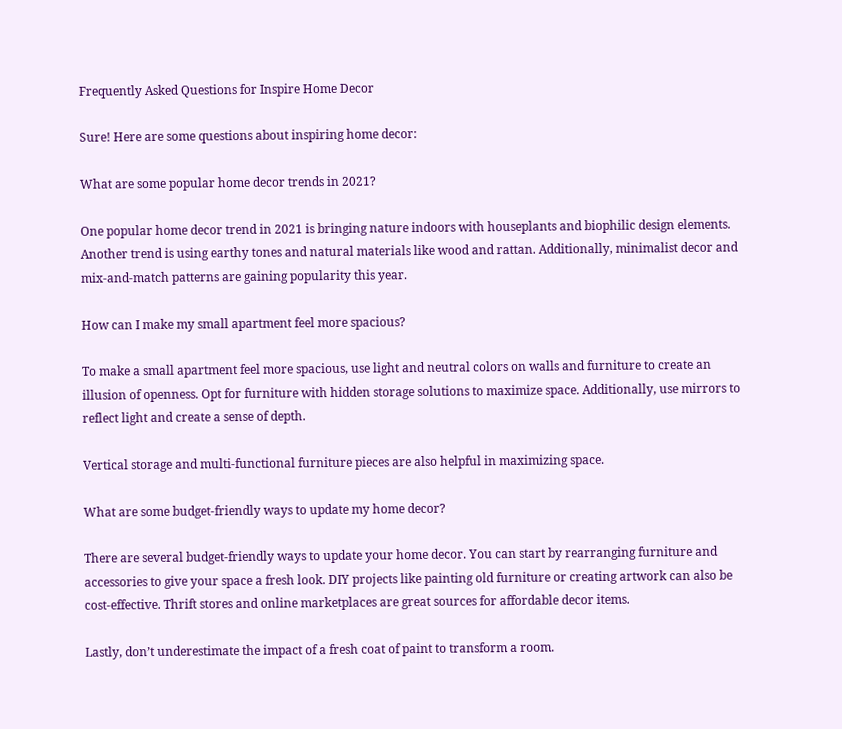Frequently Asked Questions for Inspire Home Decor

Sure! Here are some questions about inspiring home decor:

What are some popular home decor trends in 2021?

One popular home decor trend in 2021 is bringing nature indoors with houseplants and biophilic design elements. Another trend is using earthy tones and natural materials like wood and rattan. Additionally, minimalist decor and mix-and-match patterns are gaining popularity this year.

How can I make my small apartment feel more spacious?

To make a small apartment feel more spacious, use light and neutral colors on walls and furniture to create an illusion of openness. Opt for furniture with hidden storage solutions to maximize space. Additionally, use mirrors to reflect light and create a sense of depth.

Vertical storage and multi-functional furniture pieces are also helpful in maximizing space.

What are some budget-friendly ways to update my home decor?

There are several budget-friendly ways to update your home decor. You can start by rearranging furniture and accessories to give your space a fresh look. DIY projects like painting old furniture or creating artwork can also be cost-effective. Thrift stores and online marketplaces are great sources for affordable decor items.

Lastly, don’t underestimate the impact of a fresh coat of paint to transform a room.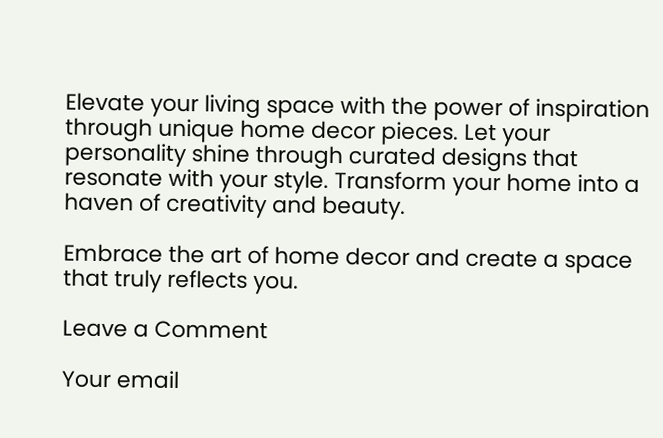Elevate your living space with the power of inspiration through unique home decor pieces. Let your personality shine through curated designs that resonate with your style. Transform your home into a haven of creativity and beauty.

Embrace the art of home decor and create a space that truly reflects you.

Leave a Comment

Your email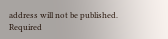address will not be published. Required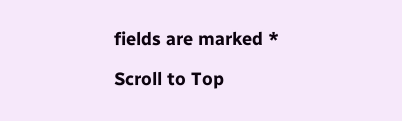fields are marked *

Scroll to Top